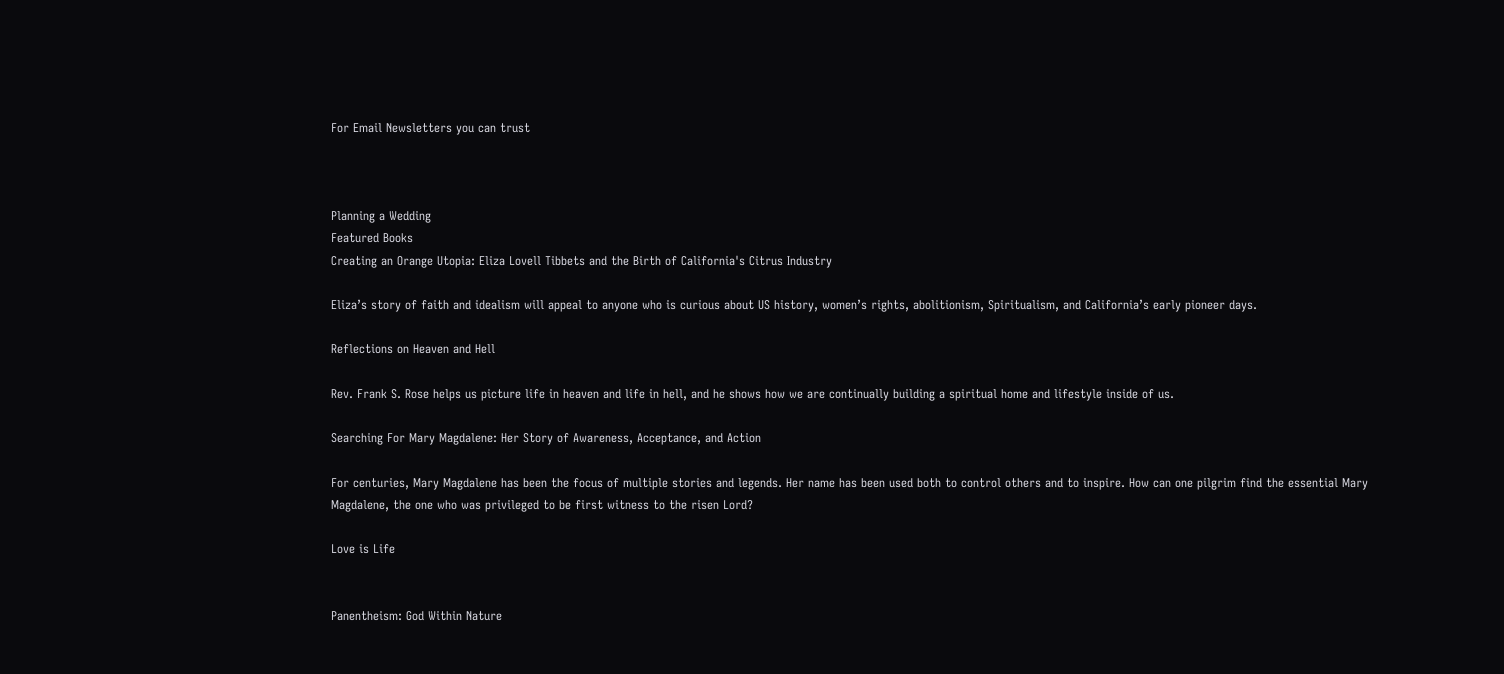For Email Newsletters you can trust



Planning a Wedding
Featured Books
Creating an Orange Utopia: Eliza Lovell Tibbets and the Birth of California's Citrus Industry

Eliza’s story of faith and idealism will appeal to anyone who is curious about US history, women’s rights, abolitionism, Spiritualism, and California’s early pioneer days.

Reflections on Heaven and Hell

Rev. Frank S. Rose helps us picture life in heaven and life in hell, and he shows how we are continually building a spiritual home and lifestyle inside of us.

Searching For Mary Magdalene: Her Story of Awareness, Acceptance, and Action

For centuries, Mary Magdalene has been the focus of multiple stories and legends. Her name has been used both to control others and to inspire. How can one pilgrim find the essential Mary Magdalene, the one who was privileged to be first witness to the risen Lord?

Love is Life


Panentheism: God Within Nature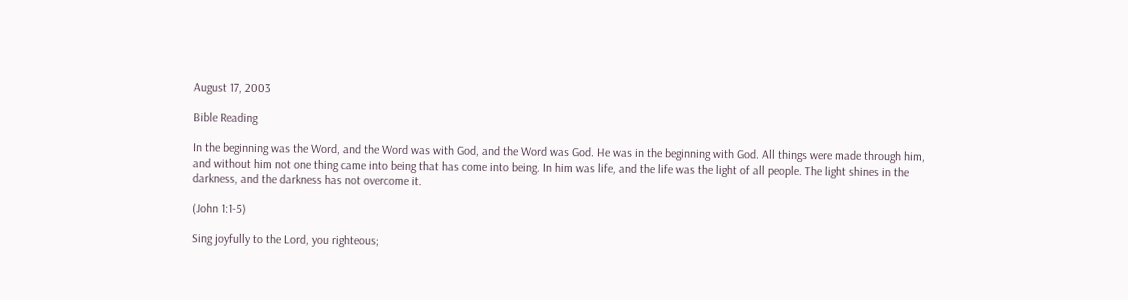August 17, 2003

Bible Reading

In the beginning was the Word, and the Word was with God, and the Word was God. He was in the beginning with God. All things were made through him, and without him not one thing came into being that has come into being. In him was life, and the life was the light of all people. The light shines in the darkness, and the darkness has not overcome it.

(John 1:1-5)

Sing joyfully to the Lord, you righteous;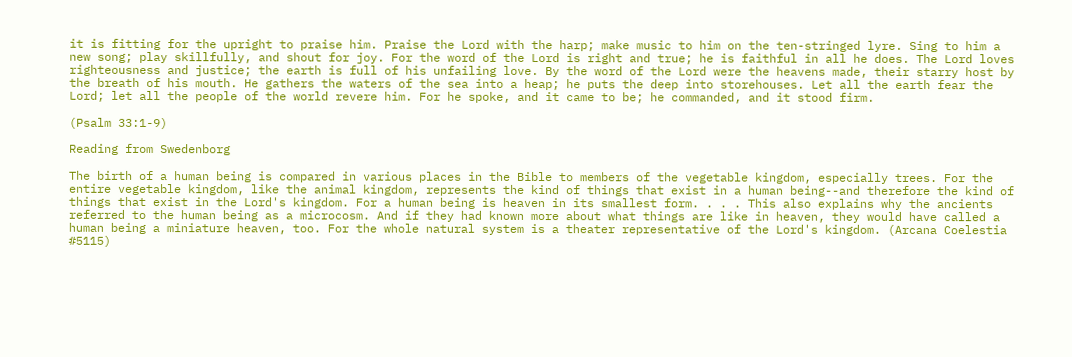it is fitting for the upright to praise him. Praise the Lord with the harp; make music to him on the ten-stringed lyre. Sing to him a new song; play skillfully, and shout for joy. For the word of the Lord is right and true; he is faithful in all he does. The Lord loves righteousness and justice; the earth is full of his unfailing love. By the word of the Lord were the heavens made, their starry host by the breath of his mouth. He gathers the waters of the sea into a heap; he puts the deep into storehouses. Let all the earth fear the Lord; let all the people of the world revere him. For he spoke, and it came to be; he commanded, and it stood firm.

(Psalm 33:1-9)

Reading from Swedenborg

The birth of a human being is compared in various places in the Bible to members of the vegetable kingdom, especially trees. For the entire vegetable kingdom, like the animal kingdom, represents the kind of things that exist in a human being--and therefore the kind of things that exist in the Lord's kingdom. For a human being is heaven in its smallest form. . . . This also explains why the ancients referred to the human being as a microcosm. And if they had known more about what things are like in heaven, they would have called a human being a miniature heaven, too. For the whole natural system is a theater representative of the Lord's kingdom. (Arcana Coelestia #5115)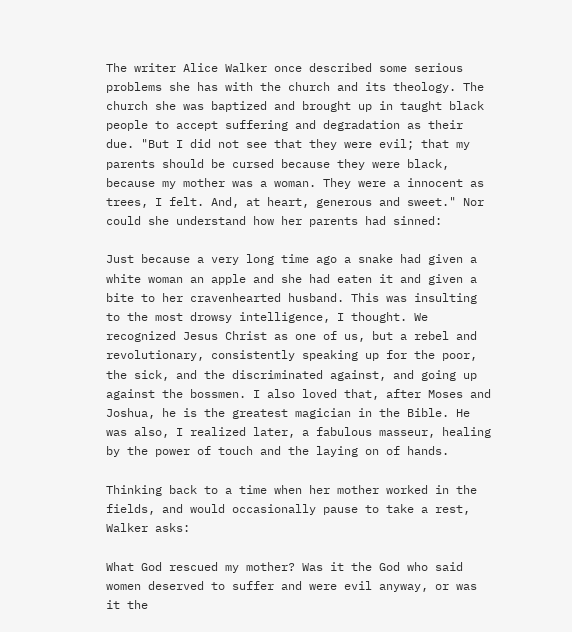The writer Alice Walker once described some serious problems she has with the church and its theology. The church she was baptized and brought up in taught black people to accept suffering and degradation as their due. "But I did not see that they were evil; that my parents should be cursed because they were black, because my mother was a woman. They were a innocent as trees, I felt. And, at heart, generous and sweet." Nor could she understand how her parents had sinned:

Just because a very long time ago a snake had given a white woman an apple and she had eaten it and given a bite to her cravenhearted husband. This was insulting to the most drowsy intelligence, I thought. We recognized Jesus Christ as one of us, but a rebel and revolutionary, consistently speaking up for the poor, the sick, and the discriminated against, and going up against the bossmen. I also loved that, after Moses and Joshua, he is the greatest magician in the Bible. He was also, I realized later, a fabulous masseur, healing by the power of touch and the laying on of hands.

Thinking back to a time when her mother worked in the fields, and would occasionally pause to take a rest, Walker asks:

What God rescued my mother? Was it the God who said women deserved to suffer and were evil anyway, or was it the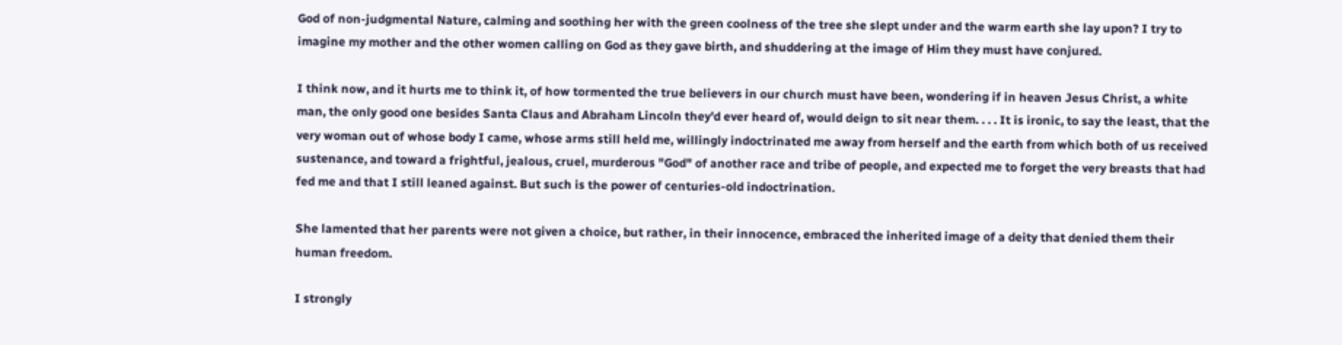God of non-judgmental Nature, calming and soothing her with the green coolness of the tree she slept under and the warm earth she lay upon? I try to imagine my mother and the other women calling on God as they gave birth, and shuddering at the image of Him they must have conjured.

I think now, and it hurts me to think it, of how tormented the true believers in our church must have been, wondering if in heaven Jesus Christ, a white man, the only good one besides Santa Claus and Abraham Lincoln they'd ever heard of, would deign to sit near them. . . . It is ironic, to say the least, that the very woman out of whose body I came, whose arms still held me, willingly indoctrinated me away from herself and the earth from which both of us received sustenance, and toward a frightful, jealous, cruel, murderous "God" of another race and tribe of people, and expected me to forget the very breasts that had fed me and that I still leaned against. But such is the power of centuries-old indoctrination.

She lamented that her parents were not given a choice, but rather, in their innocence, embraced the inherited image of a deity that denied them their human freedom.

I strongly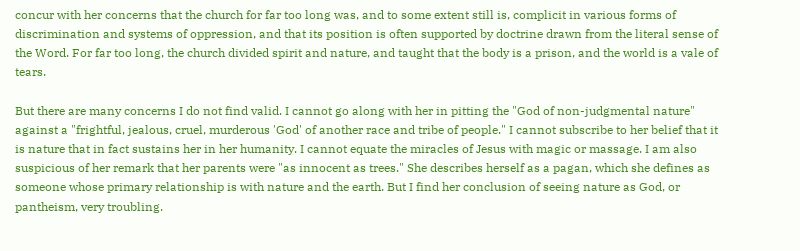concur with her concerns that the church for far too long was, and to some extent still is, complicit in various forms of discrimination and systems of oppression, and that its position is often supported by doctrine drawn from the literal sense of the Word. For far too long, the church divided spirit and nature, and taught that the body is a prison, and the world is a vale of tears.

But there are many concerns I do not find valid. I cannot go along with her in pitting the "God of non-judgmental nature" against a "frightful, jealous, cruel, murderous 'God' of another race and tribe of people." I cannot subscribe to her belief that it is nature that in fact sustains her in her humanity. I cannot equate the miracles of Jesus with magic or massage. I am also suspicious of her remark that her parents were "as innocent as trees." She describes herself as a pagan, which she defines as someone whose primary relationship is with nature and the earth. But I find her conclusion of seeing nature as God, or pantheism, very troubling.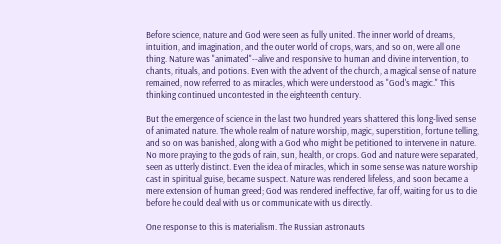Before science, nature and God were seen as fully united. The inner world of dreams, intuition, and imagination, and the outer world of crops, wars, and so on, were all one thing. Nature was "animated"--alive and responsive to human and divine intervention, to chants, rituals, and potions. Even with the advent of the church, a magical sense of nature remained, now referred to as miracles, which were understood as "God's magic." This thinking continued uncontested in the eighteenth century.

But the emergence of science in the last two hundred years shattered this long-lived sense of animated nature. The whole realm of nature worship, magic, superstition, fortune telling, and so on was banished, along with a God who might be petitioned to intervene in nature. No more praying to the gods of rain, sun, health, or crops. God and nature were separated, seen as utterly distinct. Even the idea of miracles, which in some sense was nature worship cast in spiritual guise, became suspect. Nature was rendered lifeless, and soon became a mere extension of human greed; God was rendered ineffective, far off, waiting for us to die before he could deal with us or communicate with us directly.

One response to this is materialism. The Russian astronauts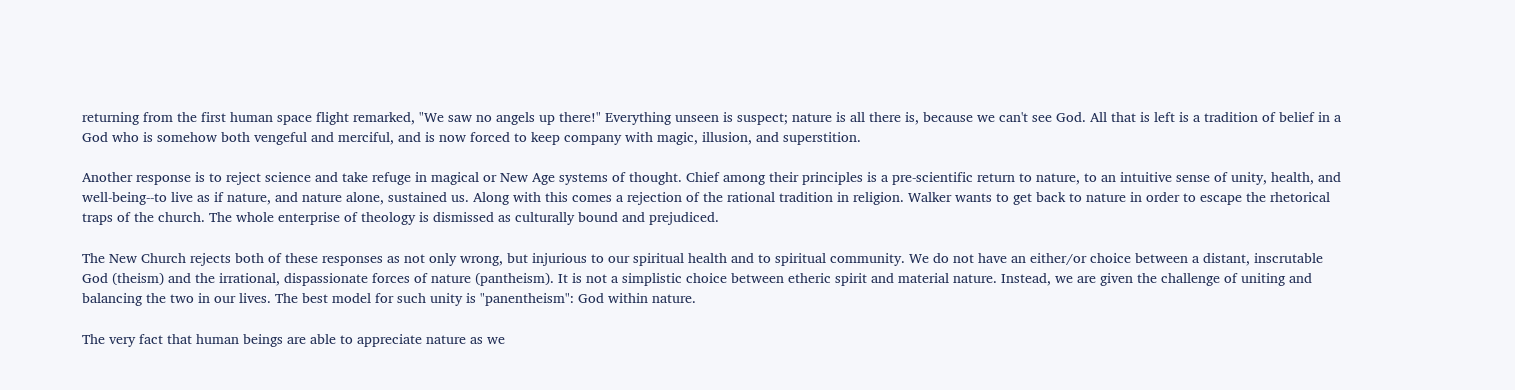returning from the first human space flight remarked, "We saw no angels up there!" Everything unseen is suspect; nature is all there is, because we can't see God. All that is left is a tradition of belief in a God who is somehow both vengeful and merciful, and is now forced to keep company with magic, illusion, and superstition.

Another response is to reject science and take refuge in magical or New Age systems of thought. Chief among their principles is a pre-scientific return to nature, to an intuitive sense of unity, health, and well-being--to live as if nature, and nature alone, sustained us. Along with this comes a rejection of the rational tradition in religion. Walker wants to get back to nature in order to escape the rhetorical traps of the church. The whole enterprise of theology is dismissed as culturally bound and prejudiced.

The New Church rejects both of these responses as not only wrong, but injurious to our spiritual health and to spiritual community. We do not have an either/or choice between a distant, inscrutable God (theism) and the irrational, dispassionate forces of nature (pantheism). It is not a simplistic choice between etheric spirit and material nature. Instead, we are given the challenge of uniting and balancing the two in our lives. The best model for such unity is "panentheism": God within nature.

The very fact that human beings are able to appreciate nature as we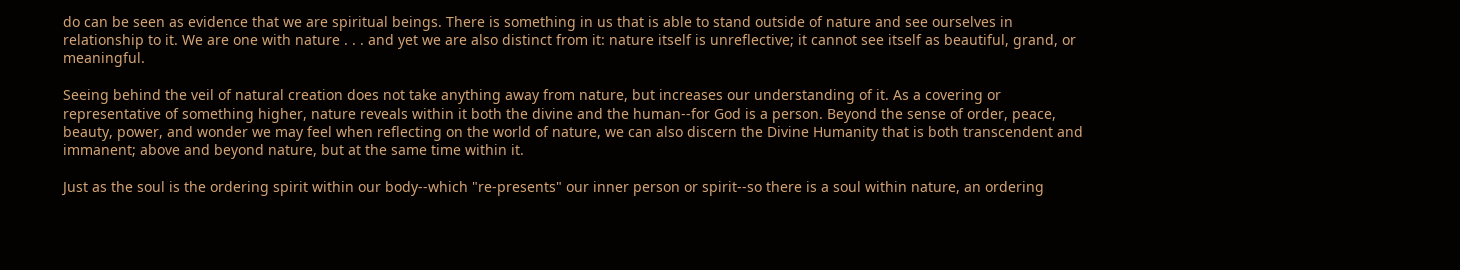do can be seen as evidence that we are spiritual beings. There is something in us that is able to stand outside of nature and see ourselves in relationship to it. We are one with nature . . . and yet we are also distinct from it: nature itself is unreflective; it cannot see itself as beautiful, grand, or meaningful.

Seeing behind the veil of natural creation does not take anything away from nature, but increases our understanding of it. As a covering or representative of something higher, nature reveals within it both the divine and the human--for God is a person. Beyond the sense of order, peace, beauty, power, and wonder we may feel when reflecting on the world of nature, we can also discern the Divine Humanity that is both transcendent and immanent; above and beyond nature, but at the same time within it.

Just as the soul is the ordering spirit within our body--which "re-presents" our inner person or spirit--so there is a soul within nature, an ordering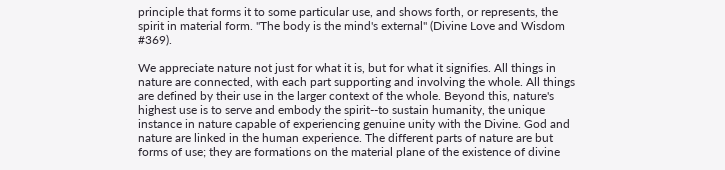principle that forms it to some particular use, and shows forth, or represents, the spirit in material form. "The body is the mind's external" (Divine Love and Wisdom #369).

We appreciate nature not just for what it is, but for what it signifies. All things in nature are connected, with each part supporting and involving the whole. All things are defined by their use in the larger context of the whole. Beyond this, nature's highest use is to serve and embody the spirit--to sustain humanity, the unique instance in nature capable of experiencing genuine unity with the Divine. God and nature are linked in the human experience. The different parts of nature are but forms of use; they are formations on the material plane of the existence of divine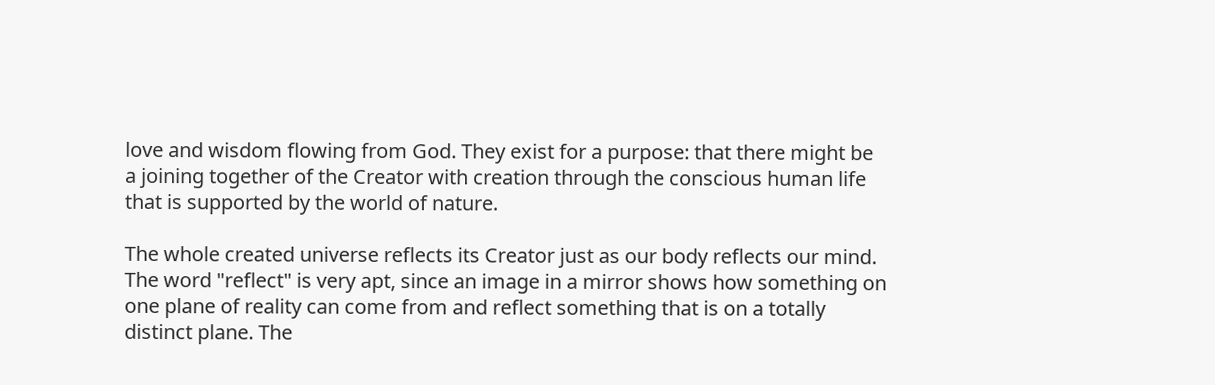love and wisdom flowing from God. They exist for a purpose: that there might be a joining together of the Creator with creation through the conscious human life that is supported by the world of nature.

The whole created universe reflects its Creator just as our body reflects our mind. The word "reflect" is very apt, since an image in a mirror shows how something on one plane of reality can come from and reflect something that is on a totally distinct plane. The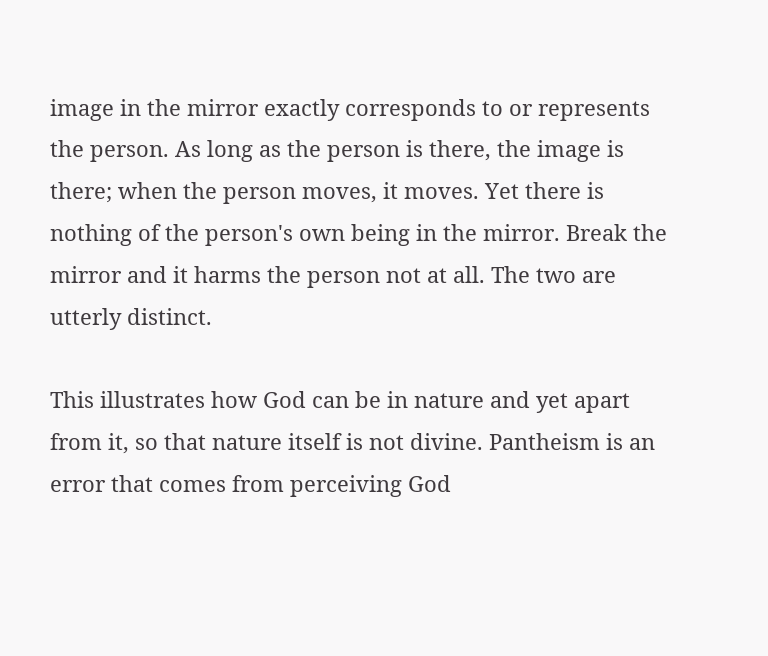image in the mirror exactly corresponds to or represents the person. As long as the person is there, the image is there; when the person moves, it moves. Yet there is nothing of the person's own being in the mirror. Break the mirror and it harms the person not at all. The two are utterly distinct.

This illustrates how God can be in nature and yet apart from it, so that nature itself is not divine. Pantheism is an error that comes from perceiving God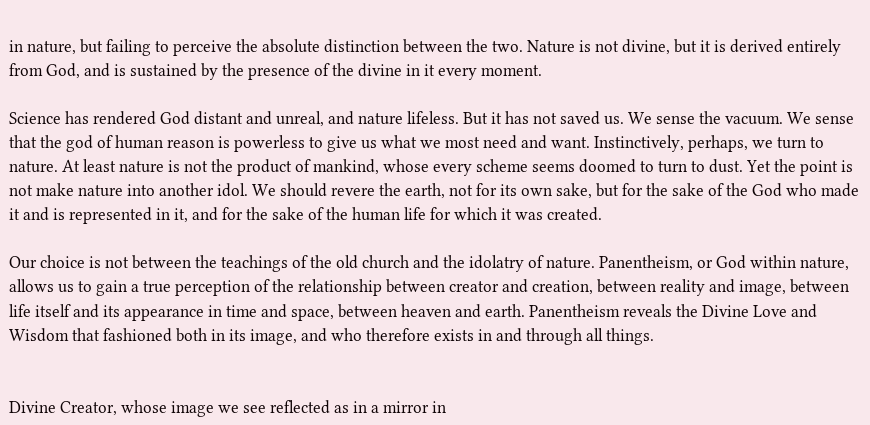in nature, but failing to perceive the absolute distinction between the two. Nature is not divine, but it is derived entirely from God, and is sustained by the presence of the divine in it every moment.

Science has rendered God distant and unreal, and nature lifeless. But it has not saved us. We sense the vacuum. We sense that the god of human reason is powerless to give us what we most need and want. Instinctively, perhaps, we turn to nature. At least nature is not the product of mankind, whose every scheme seems doomed to turn to dust. Yet the point is not make nature into another idol. We should revere the earth, not for its own sake, but for the sake of the God who made it and is represented in it, and for the sake of the human life for which it was created.

Our choice is not between the teachings of the old church and the idolatry of nature. Panentheism, or God within nature, allows us to gain a true perception of the relationship between creator and creation, between reality and image, between life itself and its appearance in time and space, between heaven and earth. Panentheism reveals the Divine Love and Wisdom that fashioned both in its image, and who therefore exists in and through all things.


Divine Creator, whose image we see reflected as in a mirror in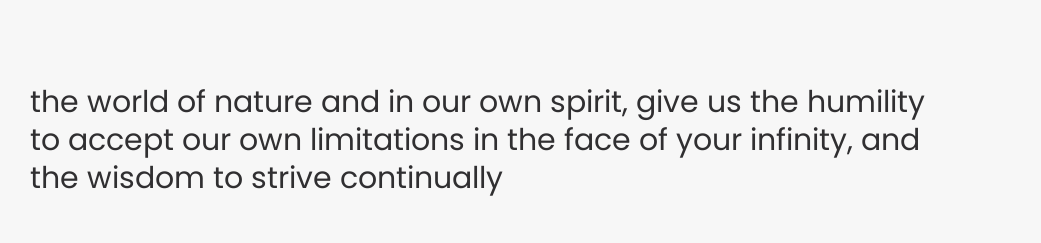the world of nature and in our own spirit, give us the humility to accept our own limitations in the face of your infinity, and the wisdom to strive continually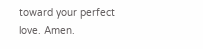toward your perfect love. Amen.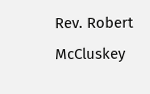Rev. Robert McCluskey